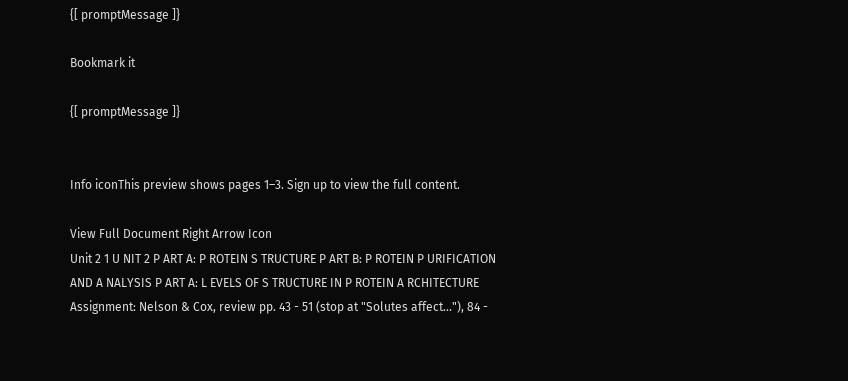{[ promptMessage ]}

Bookmark it

{[ promptMessage ]}


Info iconThis preview shows pages 1–3. Sign up to view the full content.

View Full Document Right Arrow Icon
Unit 2 1 U NIT 2 P ART A: P ROTEIN S TRUCTURE P ART B: P ROTEIN P URIFICATION AND A NALYSIS P ART A: L EVELS OF S TRUCTURE IN P ROTEIN A RCHITECTURE Assignment: Nelson & Cox, review pp. 43 - 51 (stop at "Solutes affect..."), 84 -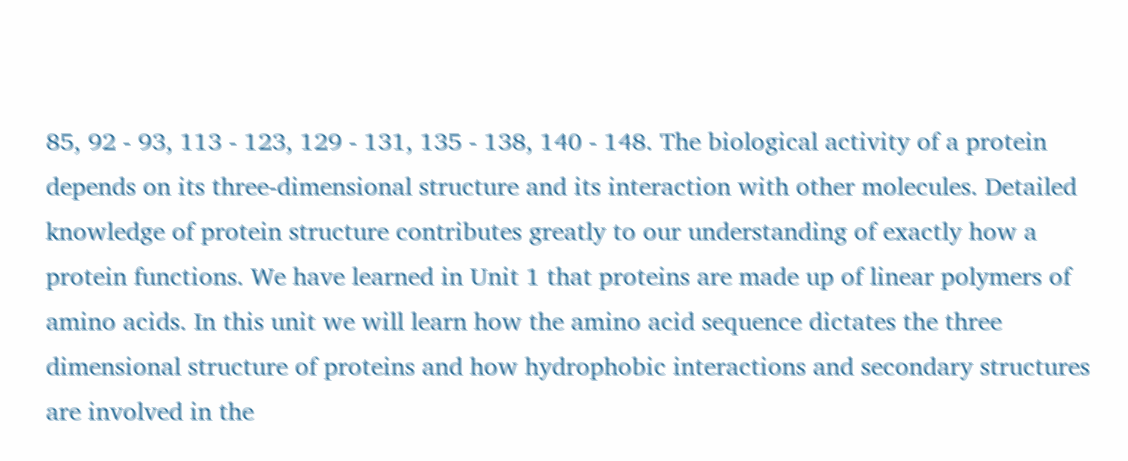85, 92 - 93, 113 - 123, 129 - 131, 135 - 138, 140 - 148. The biological activity of a protein depends on its three-dimensional structure and its interaction with other molecules. Detailed knowledge of protein structure contributes greatly to our understanding of exactly how a protein functions. We have learned in Unit 1 that proteins are made up of linear polymers of amino acids. In this unit we will learn how the amino acid sequence dictates the three dimensional structure of proteins and how hydrophobic interactions and secondary structures are involved in the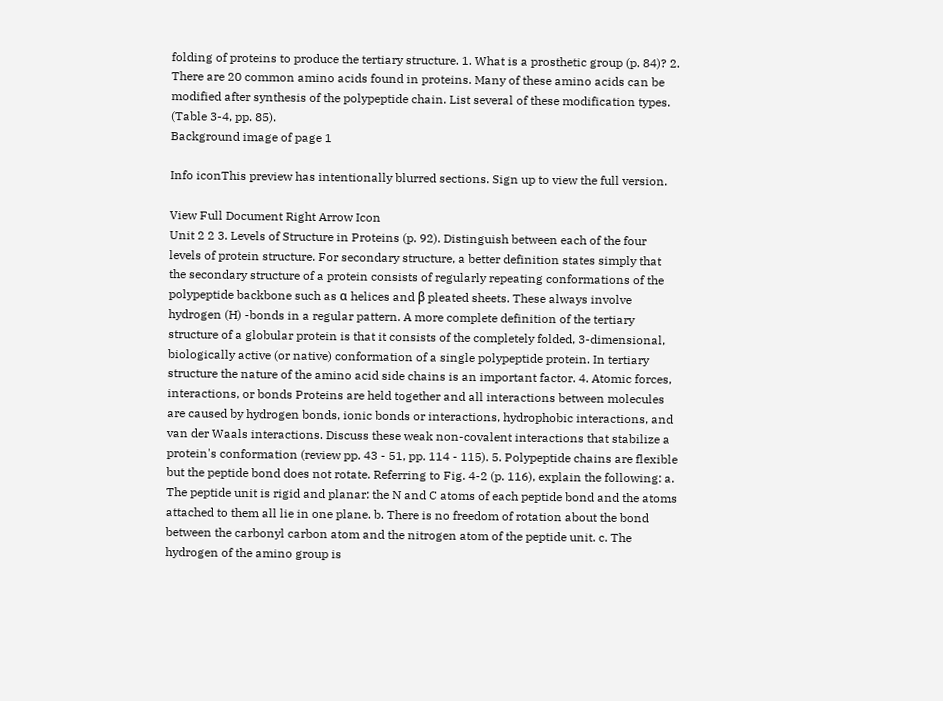folding of proteins to produce the tertiary structure. 1. What is a prosthetic group (p. 84)? 2. There are 20 common amino acids found in proteins. Many of these amino acids can be modified after synthesis of the polypeptide chain. List several of these modification types. (Table 3-4, pp. 85).
Background image of page 1

Info iconThis preview has intentionally blurred sections. Sign up to view the full version.

View Full Document Right Arrow Icon
Unit 2 2 3. Levels of Structure in Proteins (p. 92). Distinguish between each of the four levels of protein structure. For secondary structure, a better definition states simply that the secondary structure of a protein consists of regularly repeating conformations of the polypeptide backbone such as α helices and β pleated sheets. These always involve hydrogen (H) -bonds in a regular pattern. A more complete definition of the tertiary structure of a globular protein is that it consists of the completely folded, 3-dimensional, biologically active (or native) conformation of a single polypeptide protein. In tertiary structure the nature of the amino acid side chains is an important factor. 4. Atomic forces, interactions, or bonds Proteins are held together and all interactions between molecules are caused by hydrogen bonds, ionic bonds or interactions, hydrophobic interactions, and van der Waals interactions. Discuss these weak non-covalent interactions that stabilize a protein's conformation (review pp. 43 - 51, pp. 114 - 115). 5. Polypeptide chains are flexible but the peptide bond does not rotate. Referring to Fig. 4-2 (p. 116), explain the following: a. The peptide unit is rigid and planar: the N and C atoms of each peptide bond and the atoms attached to them all lie in one plane. b. There is no freedom of rotation about the bond between the carbonyl carbon atom and the nitrogen atom of the peptide unit. c. The hydrogen of the amino group is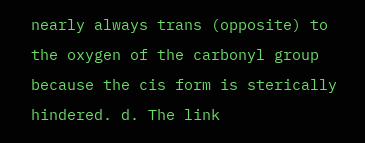nearly always trans (opposite) to the oxygen of the carbonyl group because the cis form is sterically hindered. d. The link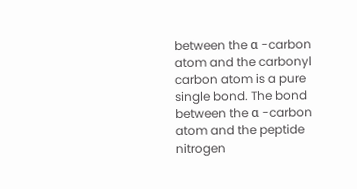between the α -carbon atom and the carbonyl carbon atom is a pure single bond. The bond between the α -carbon atom and the peptide nitrogen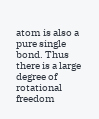atom is also a pure single bond. Thus there is a large degree of rotational freedom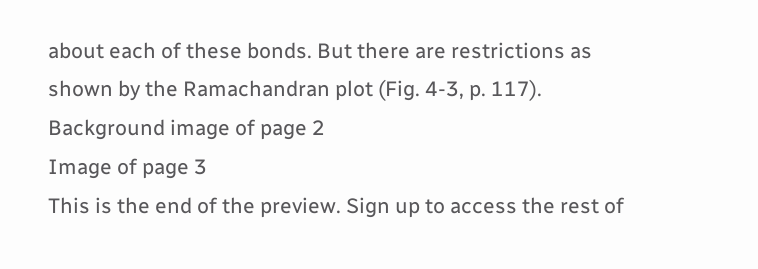about each of these bonds. But there are restrictions as shown by the Ramachandran plot (Fig. 4-3, p. 117).
Background image of page 2
Image of page 3
This is the end of the preview. Sign up to access the rest of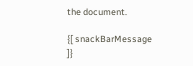the document.

{[ snackBarMessage ]}